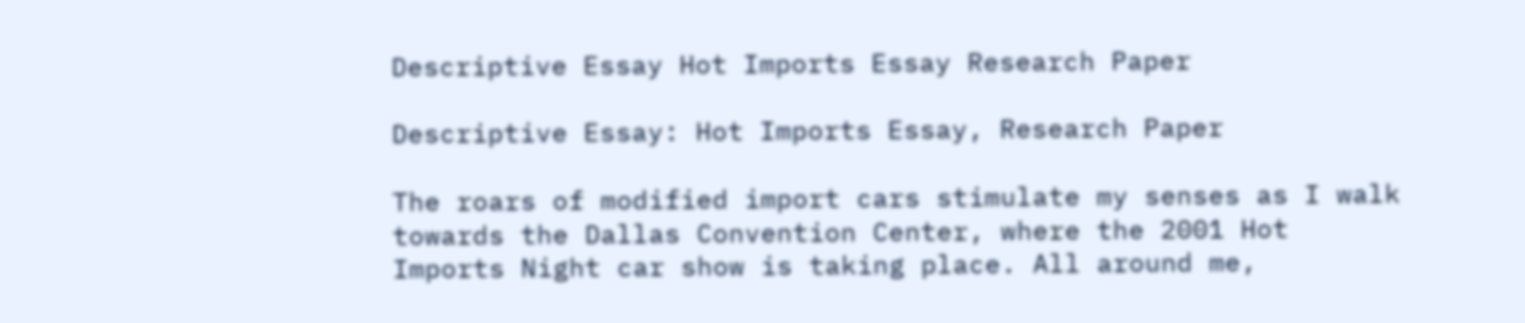Descriptive Essay Hot Imports Essay Research Paper

Descriptive Essay: Hot Imports Essay, Research Paper

The roars of modified import cars stimulate my senses as I walk towards the Dallas Convention Center, where the 2001 Hot Imports Night car show is taking place. All around me,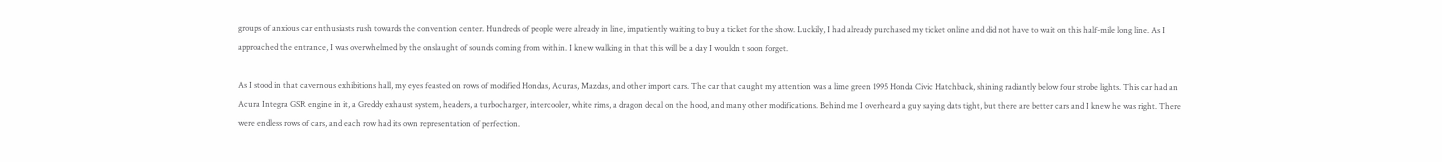groups of anxious car enthusiasts rush towards the convention center. Hundreds of people were already in line, impatiently waiting to buy a ticket for the show. Luckily, I had already purchased my ticket online and did not have to wait on this half-mile long line. As I approached the entrance, I was overwhelmed by the onslaught of sounds coming from within. I knew walking in that this will be a day I wouldn t soon forget.

As I stood in that cavernous exhibitions hall, my eyes feasted on rows of modified Hondas, Acuras, Mazdas, and other import cars. The car that caught my attention was a lime green 1995 Honda Civic Hatchback, shining radiantly below four strobe lights. This car had an Acura Integra GSR engine in it, a Greddy exhaust system, headers, a turbocharger, intercooler, white rims, a dragon decal on the hood, and many other modifications. Behind me I overheard a guy saying dats tight, but there are better cars and I knew he was right. There were endless rows of cars, and each row had its own representation of perfection.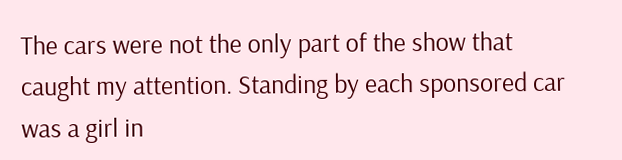The cars were not the only part of the show that caught my attention. Standing by each sponsored car was a girl in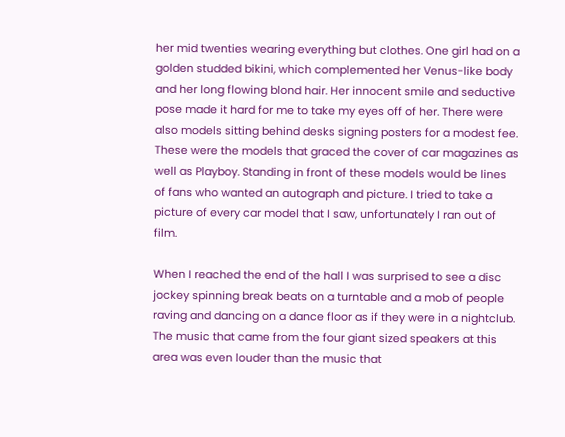her mid twenties wearing everything but clothes. One girl had on a golden studded bikini, which complemented her Venus-like body and her long flowing blond hair. Her innocent smile and seductive pose made it hard for me to take my eyes off of her. There were also models sitting behind desks signing posters for a modest fee. These were the models that graced the cover of car magazines as well as Playboy. Standing in front of these models would be lines of fans who wanted an autograph and picture. I tried to take a picture of every car model that I saw, unfortunately I ran out of film.

When I reached the end of the hall I was surprised to see a disc jockey spinning break beats on a turntable and a mob of people raving and dancing on a dance floor as if they were in a nightclub. The music that came from the four giant sized speakers at this area was even louder than the music that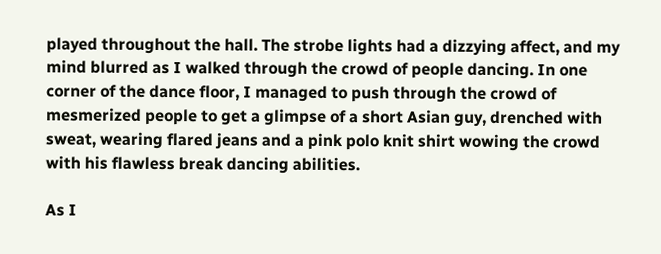played throughout the hall. The strobe lights had a dizzying affect, and my mind blurred as I walked through the crowd of people dancing. In one corner of the dance floor, I managed to push through the crowd of mesmerized people to get a glimpse of a short Asian guy, drenched with sweat, wearing flared jeans and a pink polo knit shirt wowing the crowd with his flawless break dancing abilities.

As I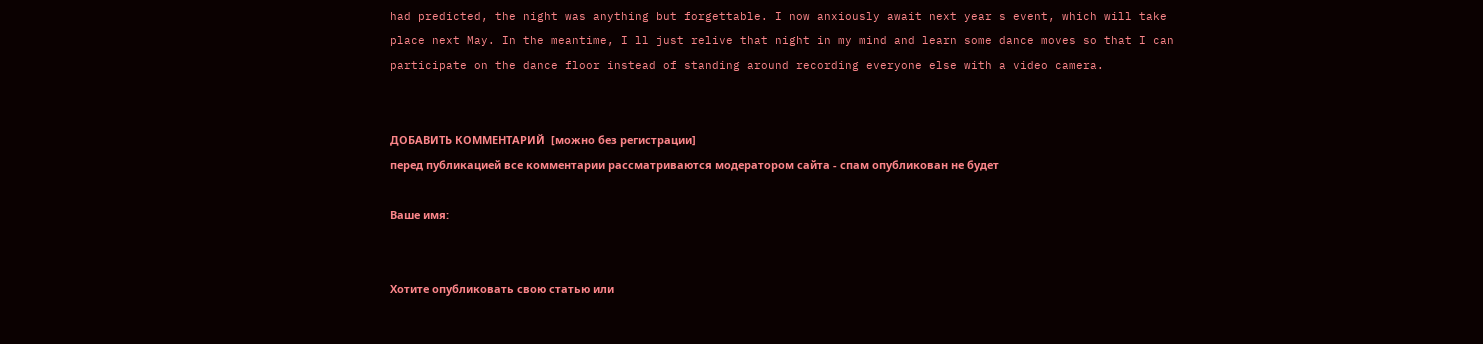had predicted, the night was anything but forgettable. I now anxiously await next year s event, which will take place next May. In the meantime, I ll just relive that night in my mind and learn some dance moves so that I can participate on the dance floor instead of standing around recording everyone else with a video camera.


ДОБАВИТЬ КОММЕНТАРИЙ  [можно без регистрации]
перед публикацией все комментарии рассматриваются модератором сайта - спам опубликован не будет

Ваше имя:


Хотите опубликовать свою статью или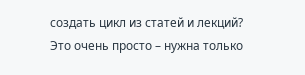создать цикл из статей и лекций?
Это очень просто – нужна только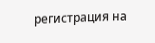регистрация на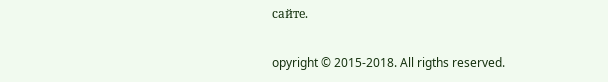сайте.

opyright © 2015-2018. All rigths reserved.